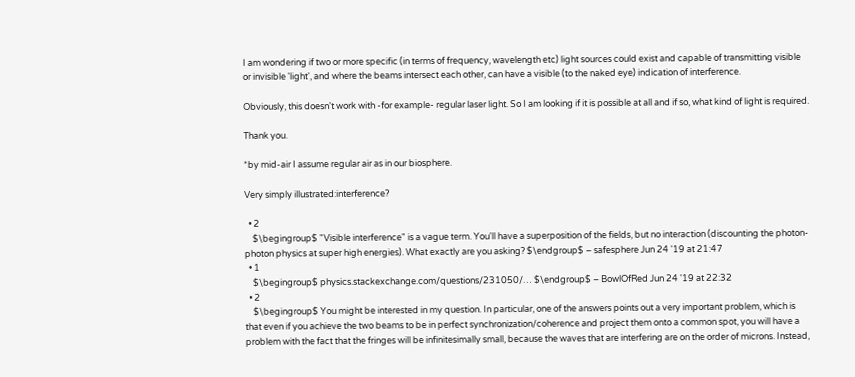I am wondering if two or more specific (in terms of frequency, wavelength etc) light sources could exist and capable of transmitting visible or invisible 'light', and where the beams intersect each other, can have a visible (to the naked eye) indication of interference.

Obviously, this doesn't work with -for example- regular laser light. So I am looking if it is possible at all and if so, what kind of light is required.

Thank you.

*by mid-air I assume regular air as in our biosphere.

Very simply illustrated:interference?

  • 2
    $\begingroup$ "Visible interference" is a vague term. You'll have a superposition of the fields, but no interaction (discounting the photon-photon physics at super high energies). What exactly are you asking? $\endgroup$ – safesphere Jun 24 '19 at 21:47
  • 1
    $\begingroup$ physics.stackexchange.com/questions/231050/… $\endgroup$ – BowlOfRed Jun 24 '19 at 22:32
  • 2
    $\begingroup$ You might be interested in my question. In particular, one of the answers points out a very important problem, which is that even if you achieve the two beams to be in perfect synchronization/coherence and project them onto a common spot, you will have a problem with the fact that the fringes will be infinitesimally small, because the waves that are interfering are on the order of microns. Instead,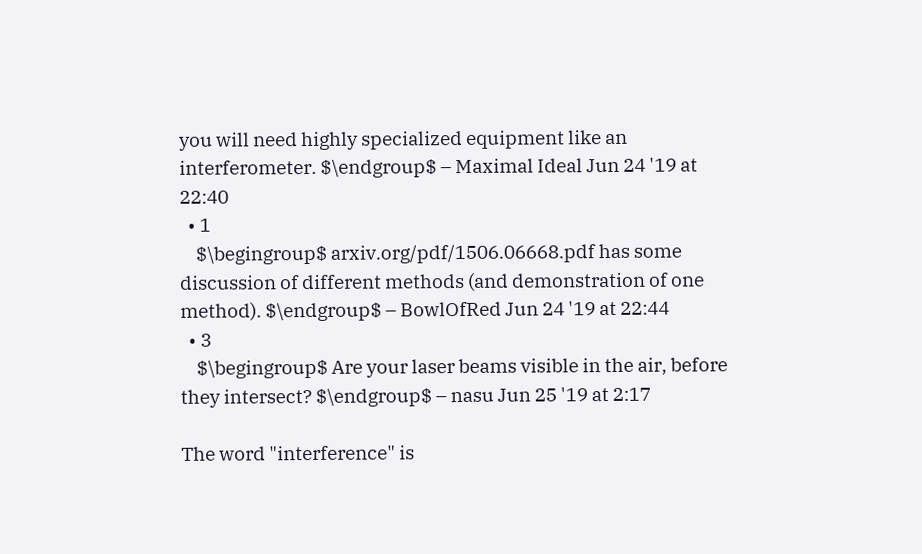you will need highly specialized equipment like an interferometer. $\endgroup$ – Maximal Ideal Jun 24 '19 at 22:40
  • 1
    $\begingroup$ arxiv.org/pdf/1506.06668.pdf has some discussion of different methods (and demonstration of one method). $\endgroup$ – BowlOfRed Jun 24 '19 at 22:44
  • 3
    $\begingroup$ Are your laser beams visible in the air, before they intersect? $\endgroup$ – nasu Jun 25 '19 at 2:17

The word "interference" is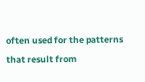often used for the patterns that result from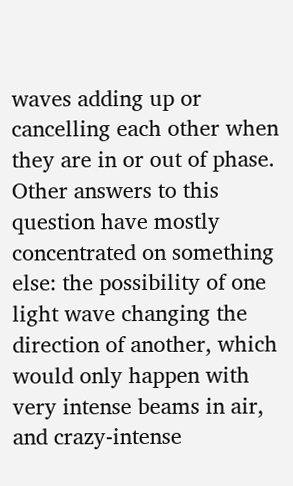waves adding up or cancelling each other when they are in or out of phase. Other answers to this question have mostly concentrated on something else: the possibility of one light wave changing the direction of another, which would only happen with very intense beams in air, and crazy-intense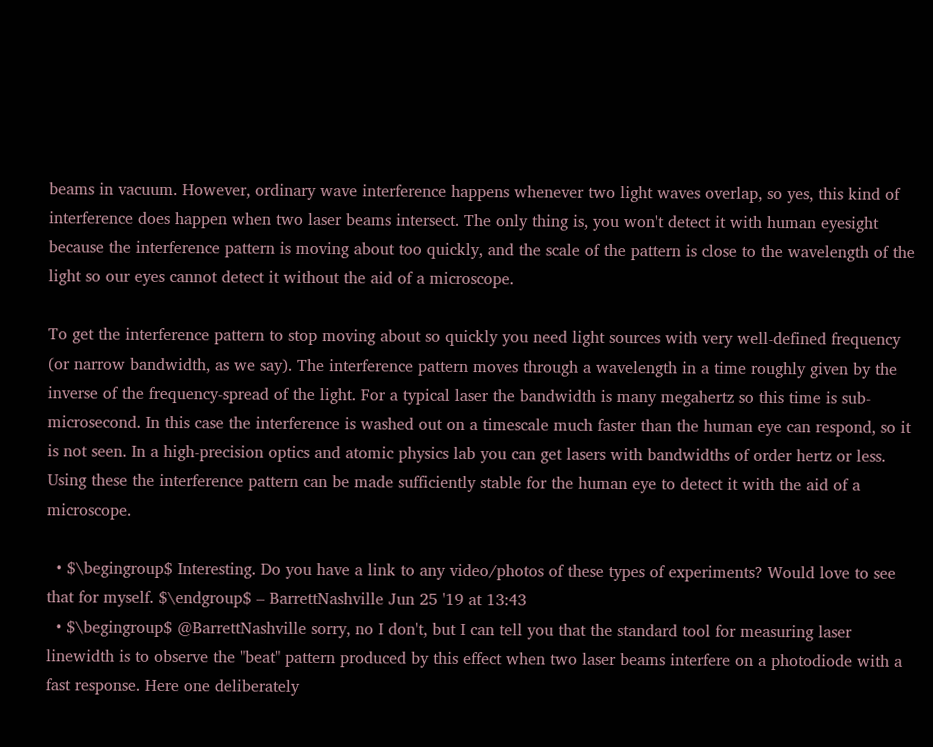beams in vacuum. However, ordinary wave interference happens whenever two light waves overlap, so yes, this kind of interference does happen when two laser beams intersect. The only thing is, you won't detect it with human eyesight because the interference pattern is moving about too quickly, and the scale of the pattern is close to the wavelength of the light so our eyes cannot detect it without the aid of a microscope.

To get the interference pattern to stop moving about so quickly you need light sources with very well-defined frequency (or narrow bandwidth, as we say). The interference pattern moves through a wavelength in a time roughly given by the inverse of the frequency-spread of the light. For a typical laser the bandwidth is many megahertz so this time is sub-microsecond. In this case the interference is washed out on a timescale much faster than the human eye can respond, so it is not seen. In a high-precision optics and atomic physics lab you can get lasers with bandwidths of order hertz or less. Using these the interference pattern can be made sufficiently stable for the human eye to detect it with the aid of a microscope.

  • $\begingroup$ Interesting. Do you have a link to any video/photos of these types of experiments? Would love to see that for myself. $\endgroup$ – BarrettNashville Jun 25 '19 at 13:43
  • $\begingroup$ @BarrettNashville sorry, no I don't, but I can tell you that the standard tool for measuring laser linewidth is to observe the "beat" pattern produced by this effect when two laser beams interfere on a photodiode with a fast response. Here one deliberately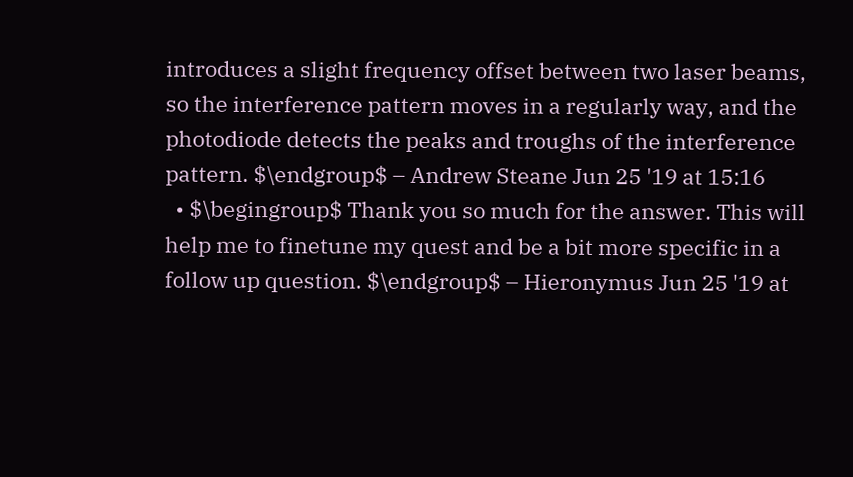introduces a slight frequency offset between two laser beams, so the interference pattern moves in a regularly way, and the photodiode detects the peaks and troughs of the interference pattern. $\endgroup$ – Andrew Steane Jun 25 '19 at 15:16
  • $\begingroup$ Thank you so much for the answer. This will help me to finetune my quest and be a bit more specific in a follow up question. $\endgroup$ – Hieronymus Jun 25 '19 at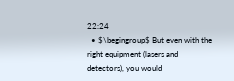22:24
  • $\begingroup$ But even with the right equipment (lasers and detectors), you would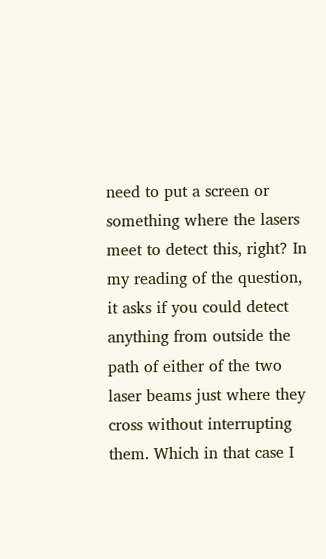need to put a screen or something where the lasers meet to detect this, right? In my reading of the question, it asks if you could detect anything from outside the path of either of the two laser beams just where they cross without interrupting them. Which in that case I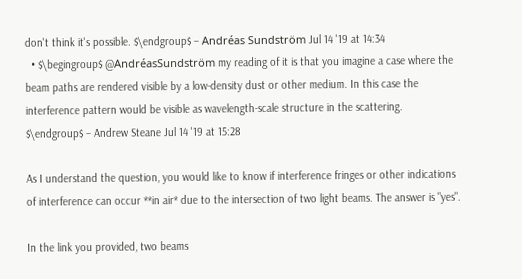don't think it's possible. $\endgroup$ – Andréas Sundström Jul 14 '19 at 14:34
  • $\begingroup$ @AndréasSundström my reading of it is that you imagine a case where the beam paths are rendered visible by a low-density dust or other medium. In this case the interference pattern would be visible as wavelength-scale structure in the scattering. $\endgroup$ – Andrew Steane Jul 14 '19 at 15:28

As I understand the question, you would like to know if interference fringes or other indications of interference can occur **in air* due to the intersection of two light beams. The answer is "yes".

In the link you provided, two beams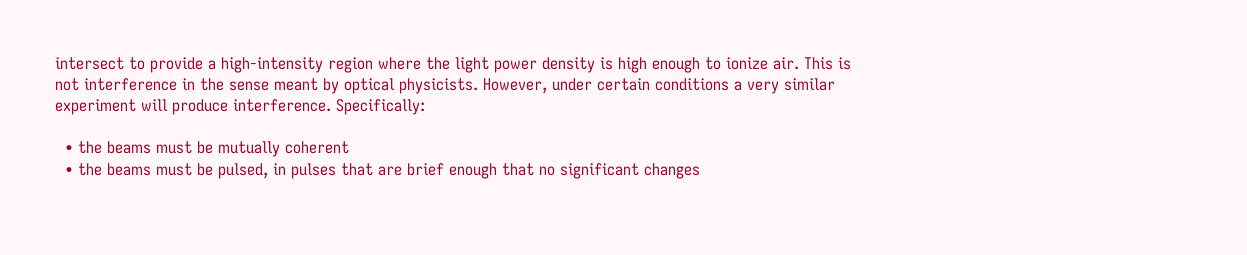intersect to provide a high-intensity region where the light power density is high enough to ionize air. This is not interference in the sense meant by optical physicists. However, under certain conditions a very similar experiment will produce interference. Specifically:

  • the beams must be mutually coherent
  • the beams must be pulsed, in pulses that are brief enough that no significant changes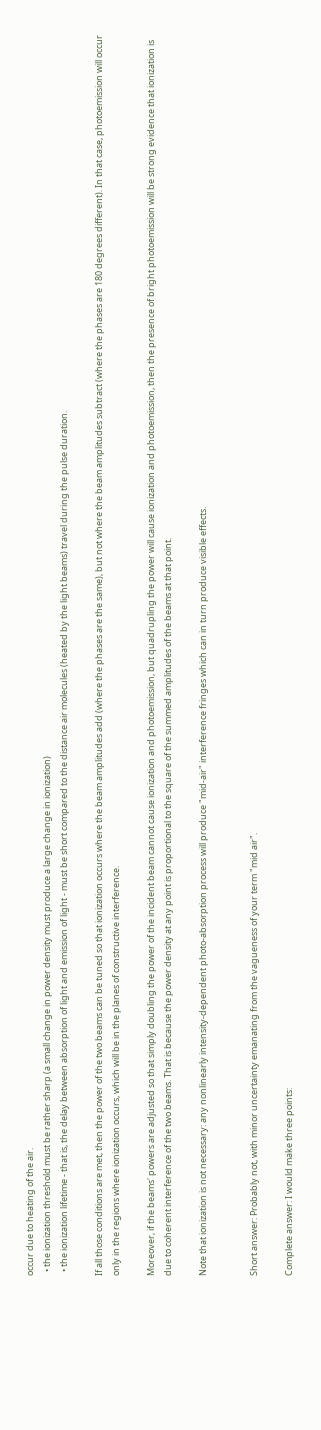occur due to heating of the air.
  • the ionization threshold must be rather sharp (a small change in power density must produce a large change in ionization)
  • the ionization lifetime - that is, the delay between absorption of light and emission of light - must be short compared to the distance air molecules (heated by the light beams) travel during the pulse duration.

If all those conditions are met, then the power of the two beams can be tuned so that ionization occurs where the beam amplitudes add (where the phases are the same), but not where the beam amplitudes subtract (where the phases are 180 degrees different). In that case, photoemission will occur only in the regions where ionization occurs, which will be in the planes of constructive interference.

Moreover, if the beams' powers are adjusted so that simply doubling the power of the incident beam cannot cause ionization and photoemission, but quadrupling the power will cause ionization and photoemission, then the presence of bright photoemission will be strong evidence that ionization is due to coherent interference of the two beams. That is because the power density at any point is proportional to the square of the summed amplitudes of the beams at that point.

Note that ionization is not necessary: any nonlinearly intensity-dependent photo-absorption process will produce "mid-air" interference fringes which can in turn produce visible effects.


Short answer: Probably not, with minor uncertainty emanating from the vagueness of your term "mid air".

Complete answer: I would make three points: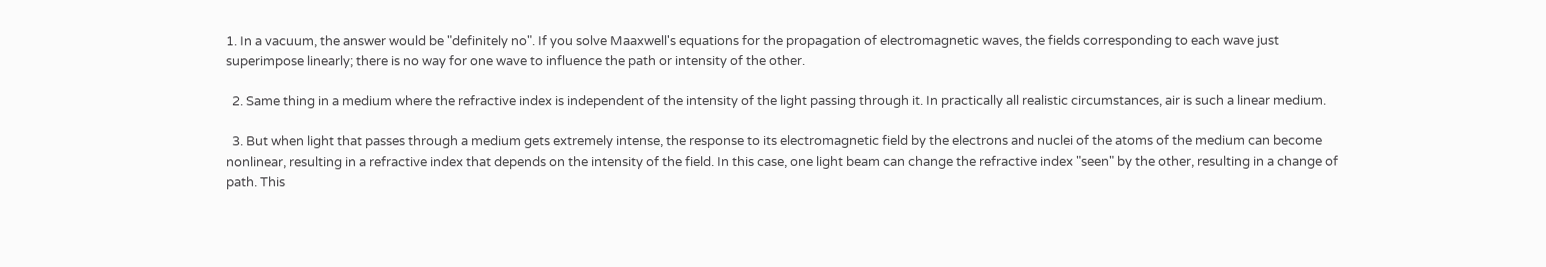1. In a vacuum, the answer would be "definitely no". If you solve Maaxwell's equations for the propagation of electromagnetic waves, the fields corresponding to each wave just superimpose linearly; there is no way for one wave to influence the path or intensity of the other.

  2. Same thing in a medium where the refractive index is independent of the intensity of the light passing through it. In practically all realistic circumstances, air is such a linear medium.

  3. But when light that passes through a medium gets extremely intense, the response to its electromagnetic field by the electrons and nuclei of the atoms of the medium can become nonlinear, resulting in a refractive index that depends on the intensity of the field. In this case, one light beam can change the refractive index "seen" by the other, resulting in a change of path. This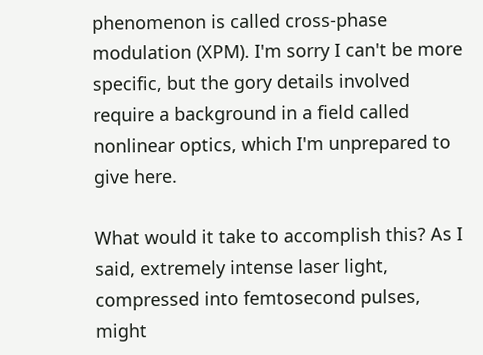phenomenon is called cross-phase modulation (XPM). I'm sorry I can't be more specific, but the gory details involved require a background in a field called nonlinear optics, which I'm unprepared to give here.

What would it take to accomplish this? As I said, extremely intense laser light, compressed into femtosecond pulses, might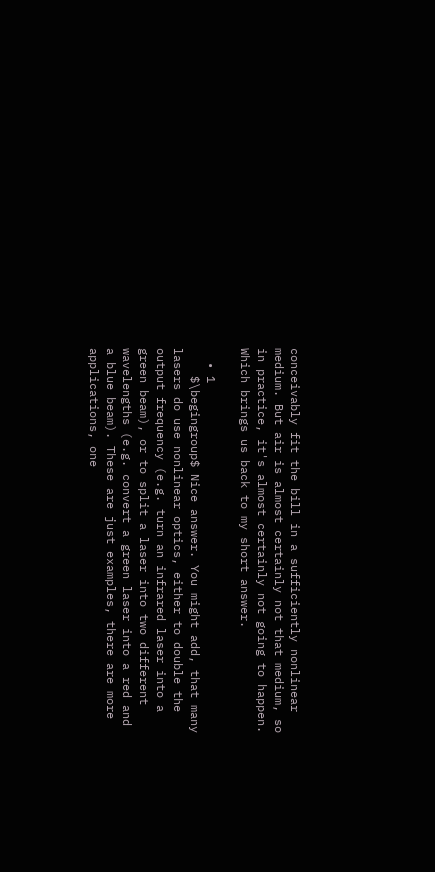conceivably fit the bill in a sufficiently nonlinear medium. But air is almost certainly not that medium, so in practice, it's almost certainly not going to happen. Which brings us back to my short answer.

  • 1
    $\begingroup$ Nice answer. You might add, that many lasers do use nonlinear optics, either to double the output frequency (e.g. turn an infrared laser into a green beam), or to split a laser into two different wavelengths (e.g. convert a green laser into a red and a blue beam). These are just examples, there are more applications, one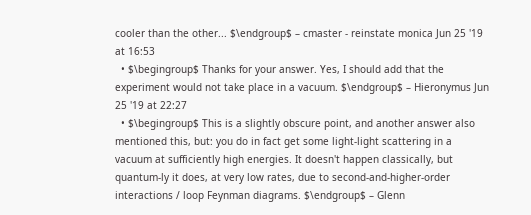cooler than the other... $\endgroup$ – cmaster - reinstate monica Jun 25 '19 at 16:53
  • $\begingroup$ Thanks for your answer. Yes, I should add that the experiment would not take place in a vacuum. $\endgroup$ – Hieronymus Jun 25 '19 at 22:27
  • $\begingroup$ This is a slightly obscure point, and another answer also mentioned this, but: you do in fact get some light-light scattering in a vacuum at sufficiently high energies. It doesn't happen classically, but quantum-ly it does, at very low rates, due to second-and-higher-order interactions / loop Feynman diagrams. $\endgroup$ – Glenn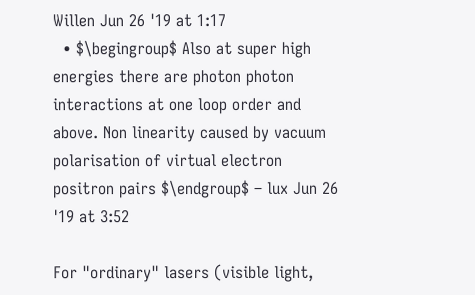Willen Jun 26 '19 at 1:17
  • $\begingroup$ Also at super high energies there are photon photon interactions at one loop order and above. Non linearity caused by vacuum polarisation of virtual electron positron pairs $\endgroup$ – lux Jun 26 '19 at 3:52

For "ordinary" lasers (visible light,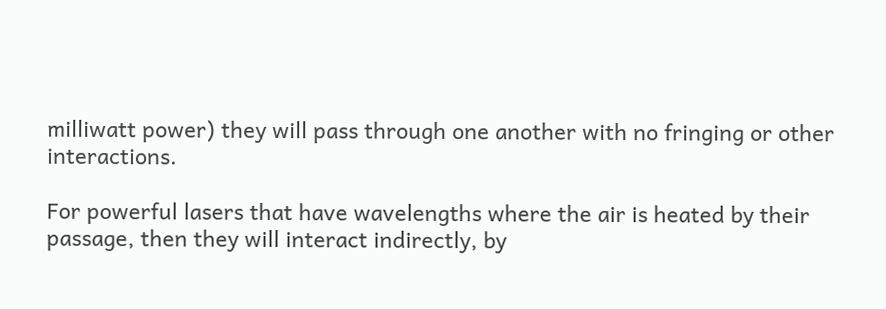milliwatt power) they will pass through one another with no fringing or other interactions.

For powerful lasers that have wavelengths where the air is heated by their passage, then they will interact indirectly, by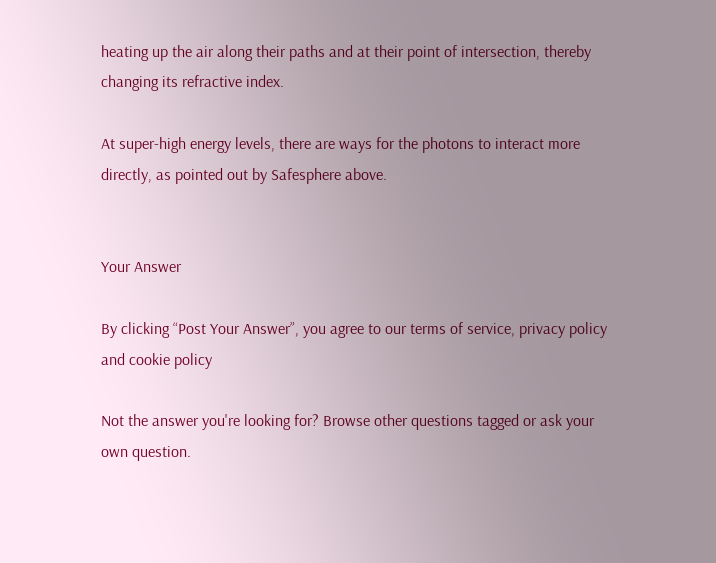heating up the air along their paths and at their point of intersection, thereby changing its refractive index.

At super-high energy levels, there are ways for the photons to interact more directly, as pointed out by Safesphere above.


Your Answer

By clicking “Post Your Answer”, you agree to our terms of service, privacy policy and cookie policy

Not the answer you're looking for? Browse other questions tagged or ask your own question.